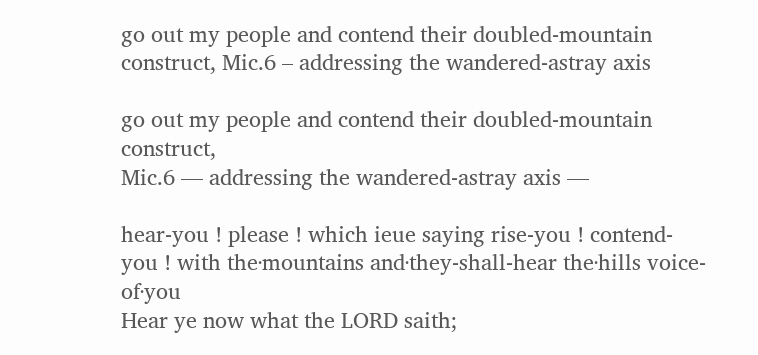go out my people and contend their doubled-mountain construct, Mic.6 – addressing the wandered-astray axis

go out my people and contend their doubled-mountain construct,
Mic.6 — addressing the wandered-astray axis —

hear-you ! please ! which ieue saying rise-you ! contend-you ! with the·mountains and·they-shall-hear the·hills voice-of·you
Hear ye now what the LORD saith;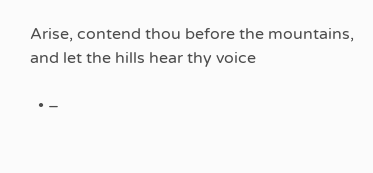Arise, contend thou before the mountains, and let the hills hear thy voice

  • –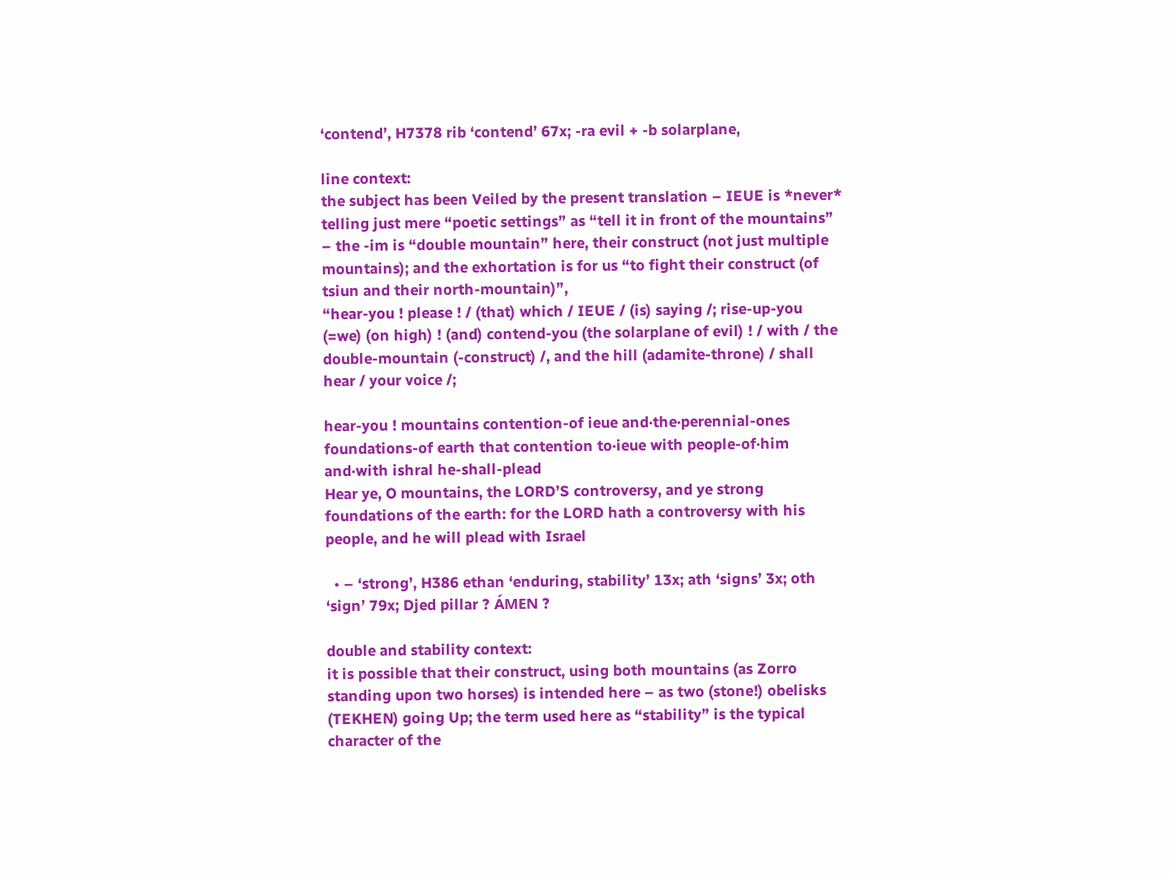‘contend’, H7378 rib ‘contend’ 67x; -ra evil + -b solarplane,

line context:
the subject has been Veiled by the present translation – IEUE is *never* telling just mere “poetic settings” as “tell it in front of the mountains” – the -im is “double mountain” here, their construct (not just multiple mountains); and the exhortation is for us “to fight their construct (of tsiun and their north-mountain)”,
“hear-you ! please ! / (that) which / IEUE / (is) saying /; rise-up-you (=we) (on high) ! (and) contend-you (the solarplane of evil) ! / with / the double-mountain (-construct) /, and the hill (adamite-throne) / shall hear / your voice /;

hear-you ! mountains contention-of ieue and·the·perennial-ones foundations-of earth that contention to·ieue with people-of·him and·with ishral he-shall-plead
Hear ye, O mountains, the LORD’S controversy, and ye strong foundations of the earth: for the LORD hath a controversy with his people, and he will plead with Israel

  • – ‘strong’, H386 ethan ‘enduring, stability’ 13x; ath ‘signs’ 3x; oth ‘sign’ 79x; Djed pillar ? ÁMEN ?

double and stability context:
it is possible that their construct, using both mountains (as Zorro standing upon two horses) is intended here – as two (stone!) obelisks (TEKHEN) going Up; the term used here as “stability” is the typical character of the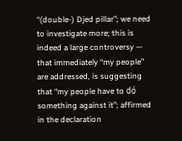“(double-) Djed pillar”; we need to investigate more; this is indeed a large controversy — that immediately “my people” are addressed, is suggesting that “my people have to dó something against it”; affirmed in the declaration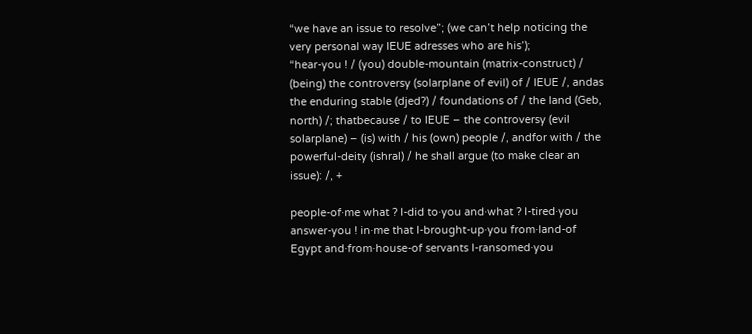“we have an issue to resolve”; (we can’t help noticing the very personal way IEUE adresses who are his’);
“hear-you ! / (you) double-mountain (matrix-construct) / (being) the controversy (solarplane of evil) of / IEUE /, andas the enduring stable (djed?) / foundations of / the land (Geb, north) /; thatbecause / to IEUE – the controversy (evil solarplane) – (is) with / his (own) people /, andfor with / the powerful-deity (ishral) / he shall argue (to make clear an issue): /, +

people-of·me what ? I-did to·you and·what ? I-tired·you answer-you ! in·me that I-brought-up·you from·land-of Egypt and·from·house-of servants I-ransomed·you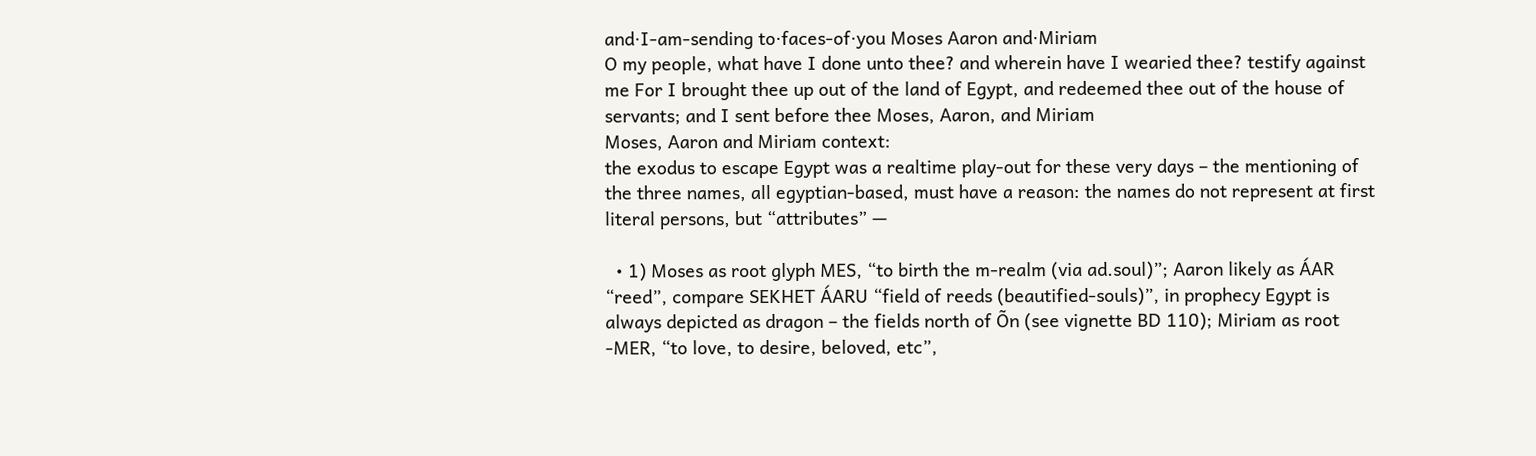and·I-am-sending to·faces-of·you Moses Aaron and·Miriam
O my people, what have I done unto thee? and wherein have I wearied thee? testify against me For I brought thee up out of the land of Egypt, and redeemed thee out of the house of servants; and I sent before thee Moses, Aaron, and Miriam
Moses, Aaron and Miriam context:
the exodus to escape Egypt was a realtime play-out for these very days – the mentioning of the three names, all egyptian-based, must have a reason: the names do not represent at first literal persons, but “attributes” —

  • 1) Moses as root glyph MES, “to birth the m-realm (via ad.soul)”; Aaron likely as ÁAR “reed”, compare SEKHET ÁARU “field of reeds (beautified-souls)”, in prophecy Egypt is always depicted as dragon – the fields north of Õn (see vignette BD 110); Miriam as root -MER, “to love, to desire, beloved, etc”,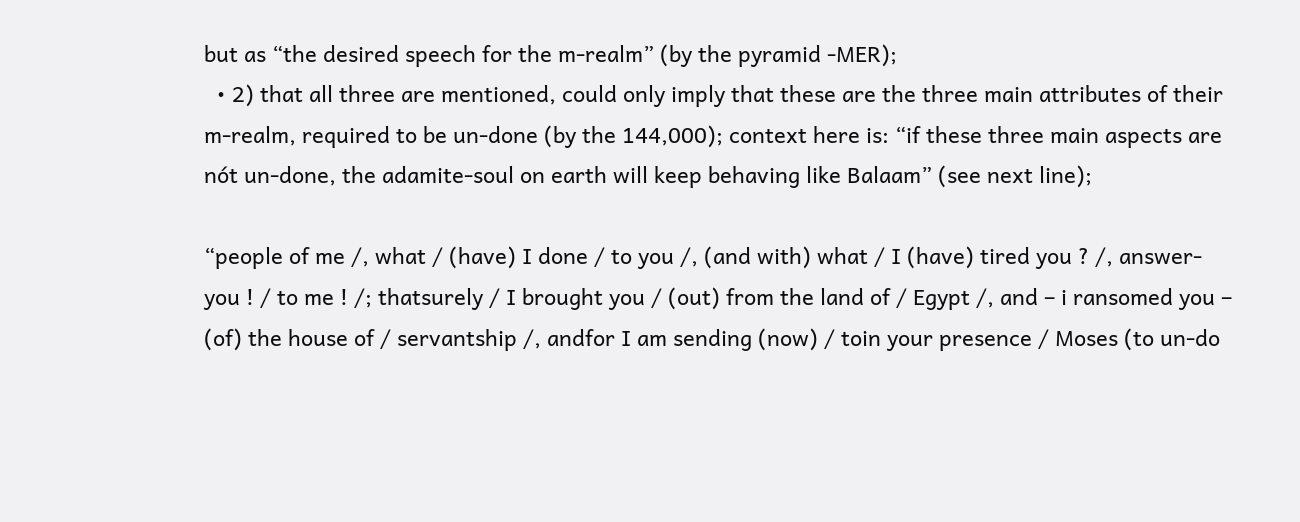but as “the desired speech for the m-realm” (by the pyramid -MER);
  • 2) that all three are mentioned, could only imply that these are the three main attributes of their m-realm, required to be un-done (by the 144,000); context here is: “if these three main aspects are nót un-done, the adamite-soul on earth will keep behaving like Balaam” (see next line);

“people of me /, what / (have) I done / to you /, (and with) what / I (have) tired you ? /, answer-you ! / to me ! /; thatsurely / I brought you / (out) from the land of / Egypt /, and – i ransomed you – (of) the house of / servantship /, andfor I am sending (now) / toin your presence / Moses (to un-do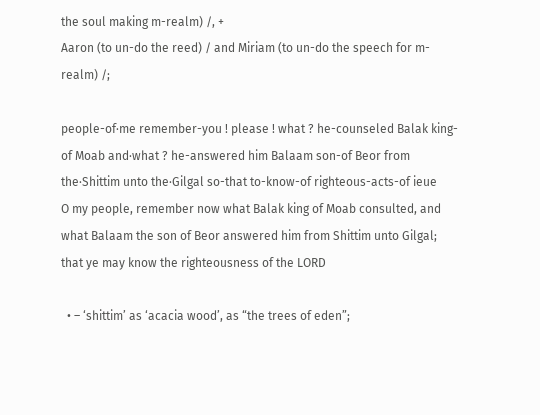the soul making m-realm) /, +
Aaron (to un-do the reed) / and Miriam (to un-do the speech for m-realm) /;

people-of·me remember-you ! please ! what ? he-counseled Balak king-of Moab and·what ? he-answered him Balaam son-of Beor from the·Shittim unto the·Gilgal so-that to-know-of righteous-acts-of ieue
O my people, remember now what Balak king of Moab consulted, and what Balaam the son of Beor answered him from Shittim unto Gilgal; that ye may know the righteousness of the LORD

  • – ‘shittim’ as ‘acacia wood’, as “the trees of eden”;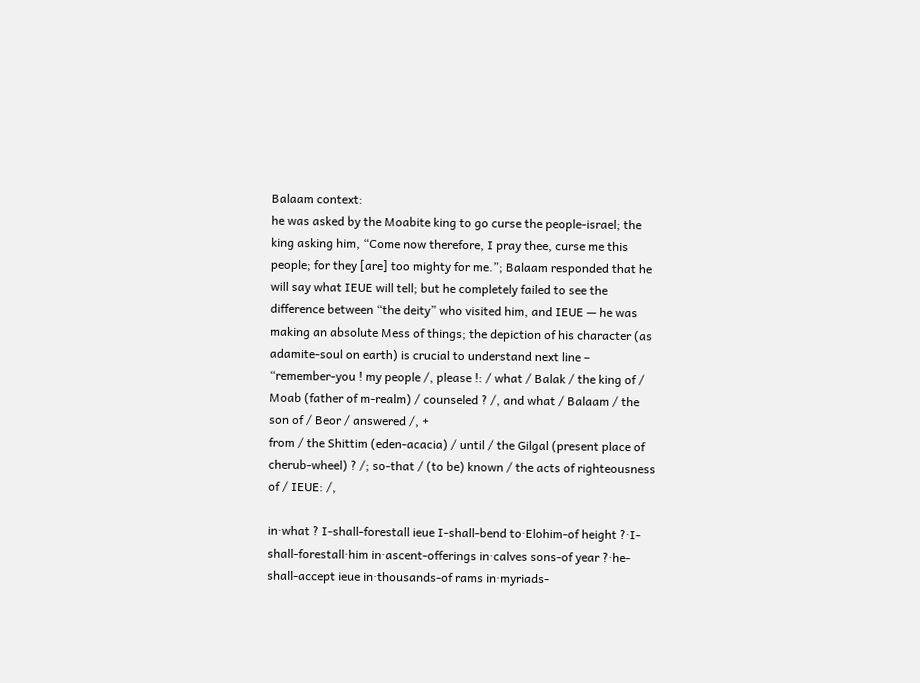Balaam context:
he was asked by the Moabite king to go curse the people-israel; the king asking him, “Come now therefore, I pray thee, curse me this people; for they [are] too mighty for me.”; Balaam responded that he will say what IEUE will tell; but he completely failed to see the difference between “the deity” who visited him, and IEUE — he was making an absolute Mess of things; the depiction of his character (as adamite-soul on earth) is crucial to understand next line –
“remember-you ! my people /, please !: / what / Balak / the king of / Moab (father of m-realm) / counseled ? /, and what / Balaam / the son of / Beor / answered /, +
from / the Shittim (eden-acacia) / until / the Gilgal (present place of cherub-wheel) ? /; so-that / (to be) known / the acts of righteousness of / IEUE: /,

in·what ? I-shall-forestall ieue I-shall-bend to·Elohim-of height ?·I-shall-forestall·him in·ascent-offerings in·calves sons-of year ?·he-shall-accept ieue in·thousands-of rams in·myriads-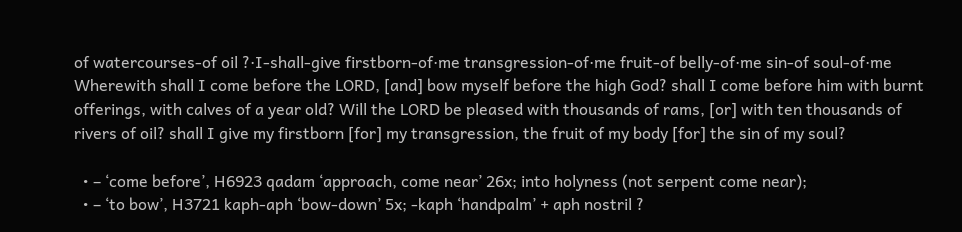of watercourses-of oil ?·I-shall-give firstborn-of·me transgression-of·me fruit-of belly-of·me sin-of soul-of·me
Wherewith shall I come before the LORD, [and] bow myself before the high God? shall I come before him with burnt offerings, with calves of a year old? Will the LORD be pleased with thousands of rams, [or] with ten thousands of rivers of oil? shall I give my firstborn [for] my transgression, the fruit of my body [for] the sin of my soul?

  • – ‘come before’, H6923 qadam ‘approach, come near’ 26x; into holyness (not serpent come near);
  • – ‘to bow’, H3721 kaph-aph ‘bow-down’ 5x; -kaph ‘handpalm’ + aph nostril ?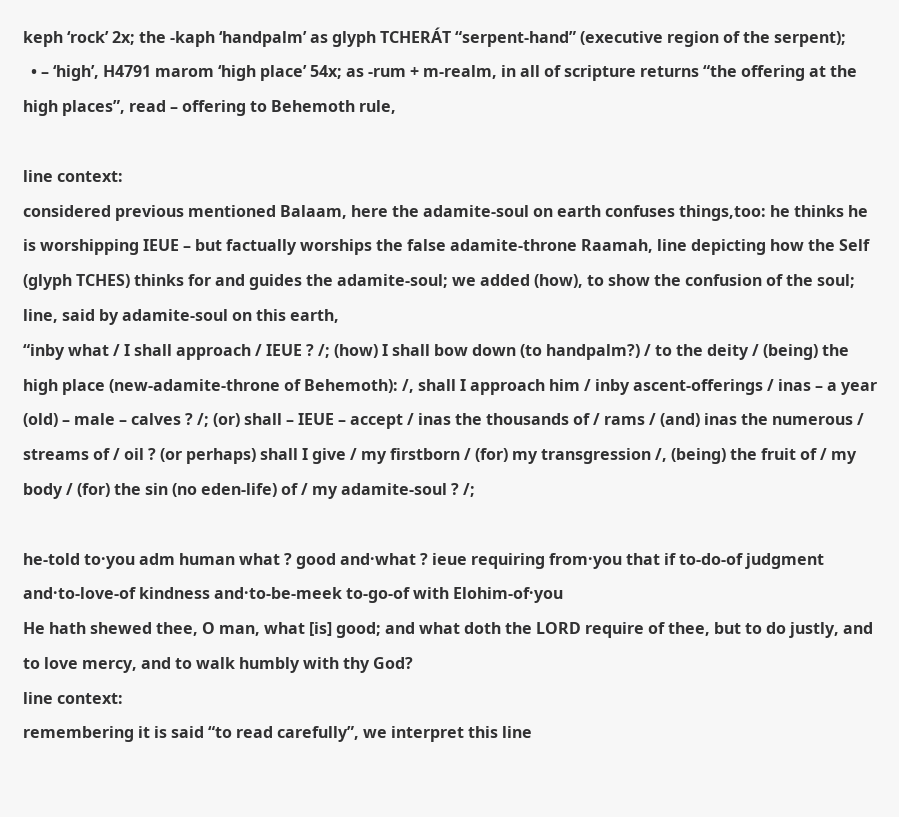keph ‘rock’ 2x; the -kaph ‘handpalm’ as glyph TCHERÁT “serpent-hand” (executive region of the serpent);
  • – ‘high’, H4791 marom ‘high place’ 54x; as -rum + m-realm, in all of scripture returns “the offering at the high places”, read – offering to Behemoth rule,

line context:
considered previous mentioned Balaam, here the adamite-soul on earth confuses things,too: he thinks he is worshipping IEUE – but factually worships the false adamite-throne Raamah, line depicting how the Self (glyph TCHES) thinks for and guides the adamite-soul; we added (how), to show the confusion of the soul;
line, said by adamite-soul on this earth,
“inby what / I shall approach / IEUE ? /; (how) I shall bow down (to handpalm?) / to the deity / (being) the high place (new-adamite-throne of Behemoth): /, shall I approach him / inby ascent-offerings / inas – a year (old) – male – calves ? /; (or) shall – IEUE – accept / inas the thousands of / rams / (and) inas the numerous / streams of / oil ? (or perhaps) shall I give / my firstborn / (for) my transgression /, (being) the fruit of / my body / (for) the sin (no eden-life) of / my adamite-soul ? /;

he-told to·you adm human what ? good and·what ? ieue requiring from·you that if to-do-of judgment and·to-love-of kindness and·to-be-meek to-go-of with Elohim-of·you
He hath shewed thee, O man, what [is] good; and what doth the LORD require of thee, but to do justly, and to love mercy, and to walk humbly with thy God?
line context:
remembering it is said “to read carefully”, we interpret this line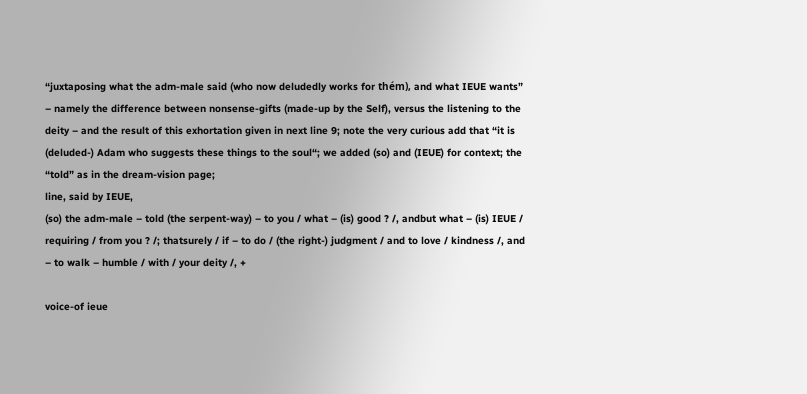“juxtaposing what the adm-male said (who now deludedly works for thém), and what IEUE wants” – namely the difference between nonsense-gifts (made-up by the Self), versus the listening to the deity – and the result of this exhortation given in next line 9; note the very curious add that “it is (deluded-) Adam who suggests these things to the soul“; we added (so) and (IEUE) for context; the “told” as in the dream-vision page;
line, said by IEUE,
(so) the adm-male – told (the serpent-way) – to you / what – (is) good ? /, andbut what – (is) IEUE / requiring / from you ? /; thatsurely / if – to do / (the right-) judgment / and to love / kindness /, and – to walk – humble / with / your deity /, +

voice-of ieue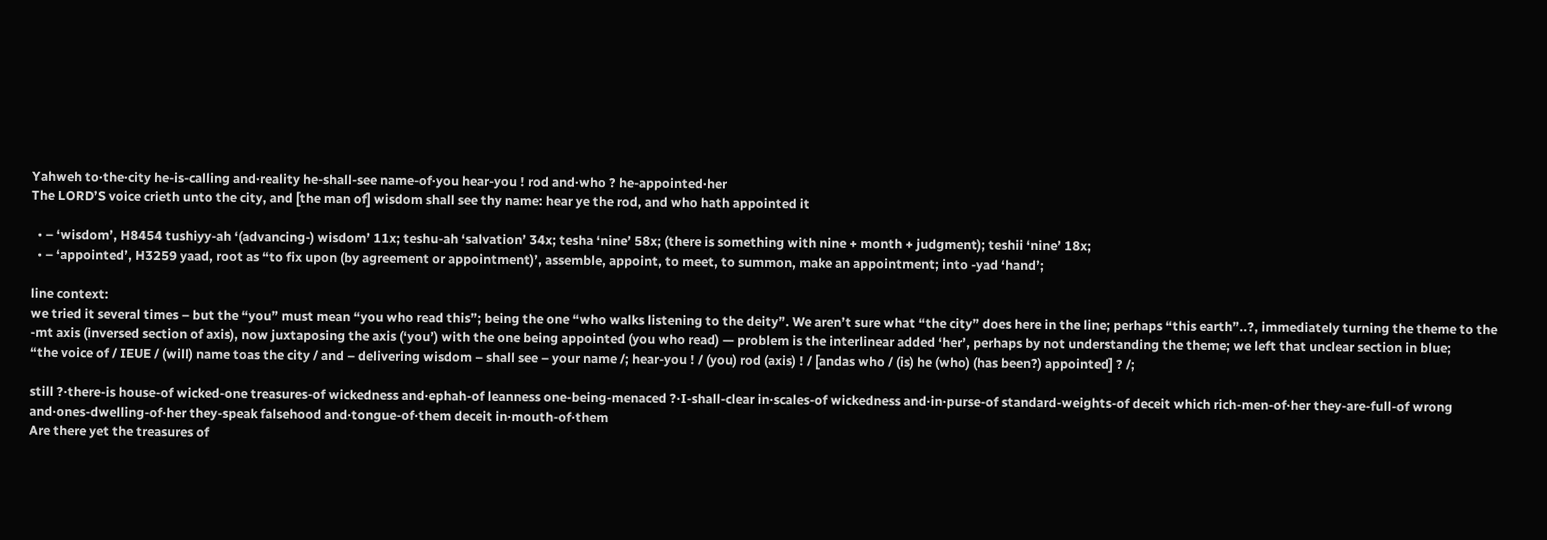Yahweh to·the·city he-is-calling and·reality he-shall-see name-of·you hear-you ! rod and·who ? he-appointed·her
The LORD’S voice crieth unto the city, and [the man of] wisdom shall see thy name: hear ye the rod, and who hath appointed it

  • – ‘wisdom’, H8454 tushiyy-ah ‘(advancing-) wisdom’ 11x; teshu-ah ‘salvation’ 34x; tesha ‘nine’ 58x; (there is something with nine + month + judgment); teshii ‘nine’ 18x;
  • – ‘appointed’, H3259 yaad, root as “to fix upon (by agreement or appointment)’, assemble, appoint, to meet, to summon, make an appointment; into -yad ‘hand’;

line context:
we tried it several times – but the “you” must mean “you who read this”; being the one “who walks listening to the deity”. We aren’t sure what “the city” does here in the line; perhaps “this earth”..?, immediately turning the theme to the -mt axis (inversed section of axis), now juxtaposing the axis (‘you’) with the one being appointed (you who read) — problem is the interlinear added ‘her’, perhaps by not understanding the theme; we left that unclear section in blue;
“the voice of / IEUE / (will) name toas the city / and – delivering wisdom – shall see – your name /; hear-you ! / (you) rod (axis) ! / [andas who / (is) he (who) (has been?) appointed] ? /;

still ?·there-is house-of wicked-one treasures-of wickedness and·ephah-of leanness one-being-menaced ?·I-shall-clear in·scales-of wickedness and·in·purse-of standard-weights-of deceit which rich-men-of·her they-are-full-of wrong and·ones-dwelling-of·her they-speak falsehood and·tongue-of·them deceit in·mouth-of·them
Are there yet the treasures of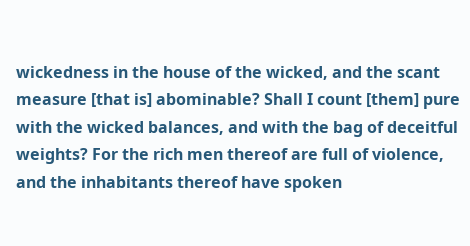wickedness in the house of the wicked, and the scant measure [that is] abominable? Shall I count [them] pure with the wicked balances, and with the bag of deceitful weights? For the rich men thereof are full of violence, and the inhabitants thereof have spoken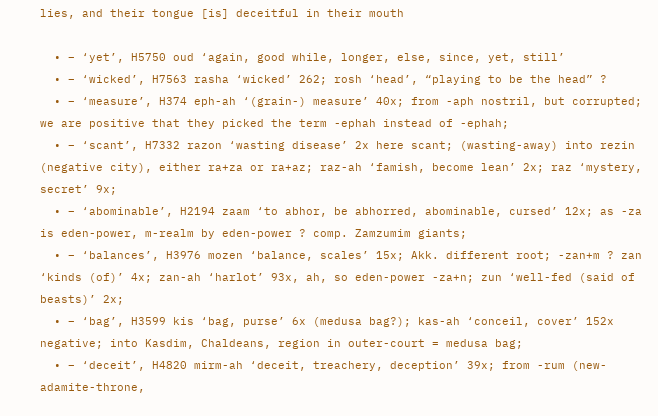lies, and their tongue [is] deceitful in their mouth

  • – ‘yet’, H5750 oud ‘again, good while, longer, else, since, yet, still’
  • – ‘wicked’, H7563 rasha ‘wicked’ 262; rosh ‘head’, “playing to be the head” ?
  • – ‘measure’, H374 eph-ah ‘(grain-) measure’ 40x; from -aph nostril, but corrupted; we are positive that they picked the term -ephah instead of -ephah;
  • – ‘scant’, H7332 razon ‘wasting disease’ 2x here scant; (wasting-away) into rezin (negative city), either ra+za or ra+az; raz-ah ‘famish, become lean’ 2x; raz ‘mystery, secret’ 9x;
  • – ‘abominable’, H2194 zaam ‘to abhor, be abhorred, abominable, cursed’ 12x; as -za is eden-power, m-realm by eden-power ? comp. Zamzumim giants;
  • – ‘balances’, H3976 mozen ‘balance, scales’ 15x; Akk. different root; -zan+m ? zan ‘kinds (of)’ 4x; zan-ah ‘harlot’ 93x, ah, so eden-power -za+n; zun ‘well-fed (said of beasts)’ 2x;
  • – ‘bag’, H3599 kis ‘bag, purse’ 6x (medusa bag?); kas-ah ‘conceil, cover’ 152x negative; into Kasdim, Chaldeans, region in outer-court = medusa bag;
  • – ‘deceit’, H4820 mirm-ah ‘deceit, treachery, deception’ 39x; from -rum (new-adamite-throne,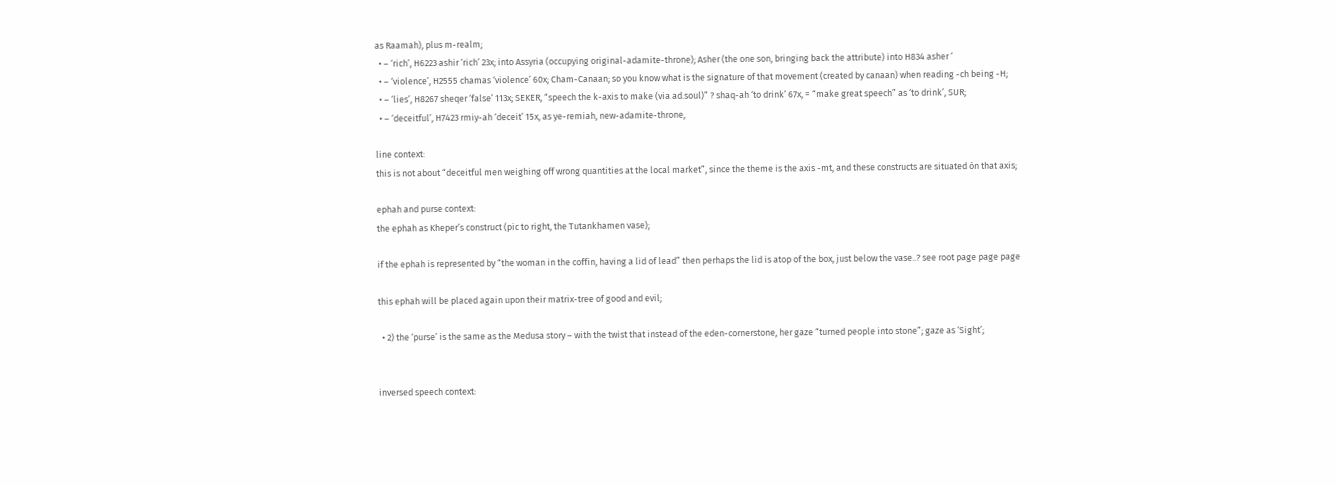as Raamah), plus m-realm;
  • – ‘rich’, H6223 ashir ‘rich’ 23x; into Assyria (occupying original-adamite-throne); Asher (the one son, bringing back the attribute) into H834 asher ‘
  • – ‘violence’, H2555 chamas ‘violence’ 60x; Cham-Canaan; so you know what is the signature of that movement (created by canaan) when reading -ch being -H;
  • – ‘lies’, H8267 sheqer ‘false’ 113x; SEKER, “speech the k-axis to make (via ad.soul)” ? shaq-ah ‘to drink’ 67x, = “make great speech” as ‘to drink’, SUR;
  • – ‘deceitful’, H7423 rmiy-ah ‘deceit’ 15x, as ye-remiah, new-adamite-throne,

line context:
this is not about “deceitful men weighing off wrong quantities at the local market”, since the theme is the axis -mt, and these constructs are situated ón that axis;

ephah and purse context:
the ephah as Kheper’s construct (pic to right, the Tutankhamen vase);

if the ephah is represented by “the woman in the coffin, having a lid of lead” then perhaps the lid is atop of the box, just below the vase..? see root page page page

this ephah will be placed again upon their matrix-tree of good and evil;

  • 2) the ‘purse’ is the same as the Medusa story – with the twist that instead of the eden-cornerstone, her gaze “turned people into stone”; gaze as ‘Sight’;


inversed speech context: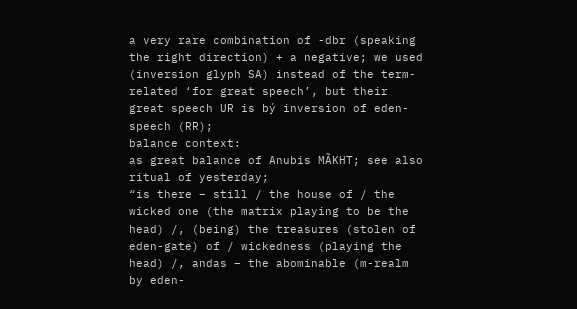a very rare combination of -dbr (speaking the right direction) + a negative; we used (inversion glyph SA) instead of the term-related ‘for great speech’, but their great speech UR is bý inversion of eden-speech (RR);
balance context:
as great balance of Anubis MÃKHT; see also ritual of yesterday;
“is there – still / the house of / the wicked one (the matrix playing to be the head) /, (being) the treasures (stolen of eden-gate) of / wickedness (playing the head) /, andas – the abominable (m-realm by eden-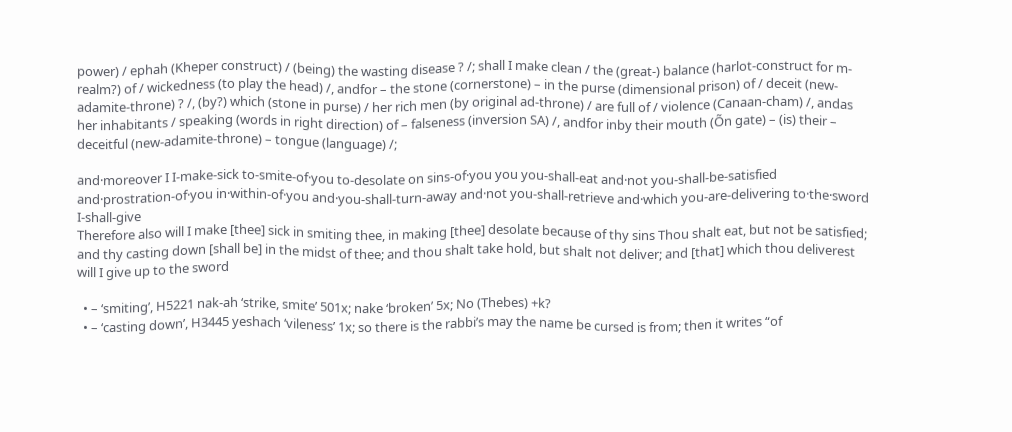power) / ephah (Kheper construct) / (being) the wasting disease ? /; shall I make clean / the (great-) balance (harlot-construct for m-realm?) of / wickedness (to play the head) /, andfor – the stone (cornerstone) – in the purse (dimensional prison) of / deceit (new-adamite-throne) ? /, (by?) which (stone in purse) / her rich men (by original ad-throne) / are full of / violence (Canaan-cham) /, andas her inhabitants / speaking (words in right direction) of – falseness (inversion SA) /, andfor inby their mouth (Õn gate) – (is) their – deceitful (new-adamite-throne) – tongue (language) /;

and·moreover I I-make-sick to-smite-of·you to-desolate on sins-of·you you you-shall-eat and·not you-shall-be-satisfied and·prostration-of·you in·within-of·you and·you-shall-turn-away and·not you-shall-retrieve and·which you-are-delivering to·the·sword I-shall-give
Therefore also will I make [thee] sick in smiting thee, in making [thee] desolate because of thy sins Thou shalt eat, but not be satisfied; and thy casting down [shall be] in the midst of thee; and thou shalt take hold, but shalt not deliver; and [that] which thou deliverest will I give up to the sword

  • – ‘smiting’, H5221 nak-ah ‘strike, smite’ 501x; nake ‘broken’ 5x; No (Thebes) +k?
  • – ‘casting down’, H3445 yeshach ‘vileness’ 1x; so there is the rabbi’s may the name be cursed is from; then it writes “of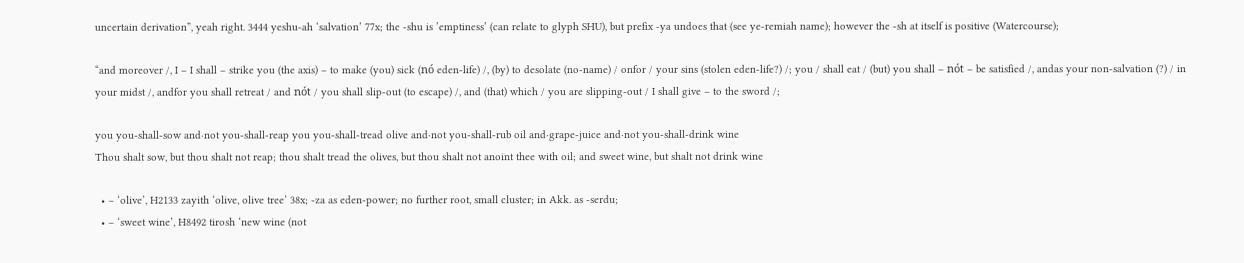uncertain derivation”, yeah right. 3444 yeshu-ah ‘salvation’ 77x; the -shu is ’emptiness’ (can relate to glyph SHU), but prefix -ya undoes that (see ye-remiah name); however the -sh at itself is positive (Watercourse);

“and moreover /, I – I shall – strike you (the axis) – to make (you) sick (nó eden-life) /, (by) to desolate (no-name) / onfor / your sins (stolen eden-life?) /; you / shall eat / (but) you shall – nót – be satisfied /, andas your non-salvation (?) / in your midst /, andfor you shall retreat / and nót / you shall slip-out (to escape) /, and (that) which / you are slipping-out / I shall give – to the sword /;

you you-shall-sow and·not you-shall-reap you you-shall-tread olive and·not you-shall-rub oil and·grape-juice and·not you-shall-drink wine
Thou shalt sow, but thou shalt not reap; thou shalt tread the olives, but thou shalt not anoint thee with oil; and sweet wine, but shalt not drink wine

  • – ‘olive’, H2133 zayith ‘olive, olive tree’ 38x; -za as eden-power; no further root, small cluster; in Akk. as -serdu;
  • – ‘sweet wine’, H8492 tirosh ‘new wine (not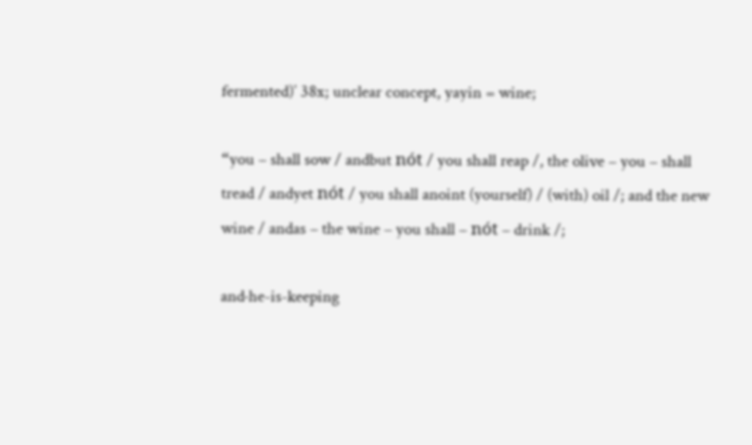fermented)’ 38x; unclear concept, yayin = wine;

“you – shall sow / andbut nót / you shall reap /, the olive – you – shall tread / andyet nót / you shall anoint (yourself) / (with) oil /; and the new wine / andas – the wine – you shall – nót – drink /;

and·he-is-keeping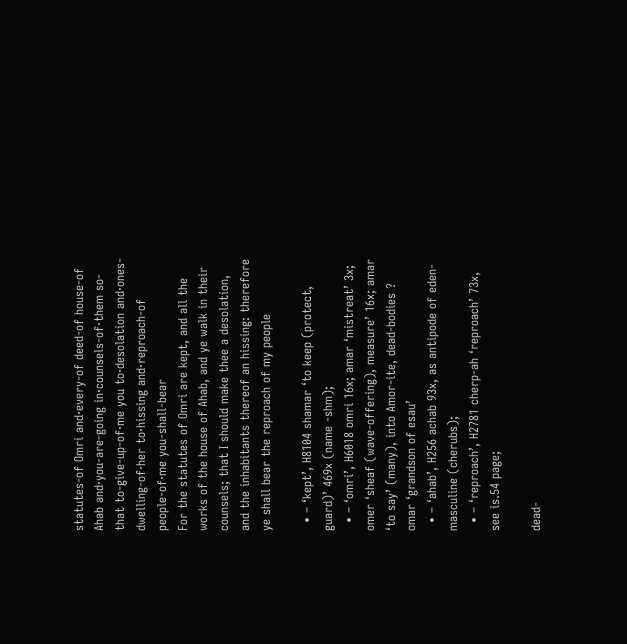statutes-of Omri and·every-of deed-of house-of Ahab and·you-are-going in·counsels-of·them so-that to-give-up-of·me you to·desolation and·ones-dwelling-of·her to·hissing and·reproach-of people-of·me you-shall-bear
For the statutes of Omri are kept, and all the works of the house of Ahab, and ye walk in their counsels; that I should make thee a desolation, and the inhabitants thereof an hissing: therefore ye shall bear the reproach of my people

  • – ‘kept’, H8104 shamar ‘to keep (protect, guard)’ 469x (name -shm);
  • – ‘omri’, H6018 omri 16x; amar ‘mistreat’ 3x; omer ‘sheaf (wave-offering), measure’ 16x; amar ‘to say’ (many), into Amor-ite, dead-bodies ? omar ‘grandson of esau’
  • – ‘ahab’, H256 achab 93x, as antipode of eden-masculine (cherubs);
  • – ‘reproach’, H2781 cherp-ah ‘reproach’ 73x, see is.54 page;

dead-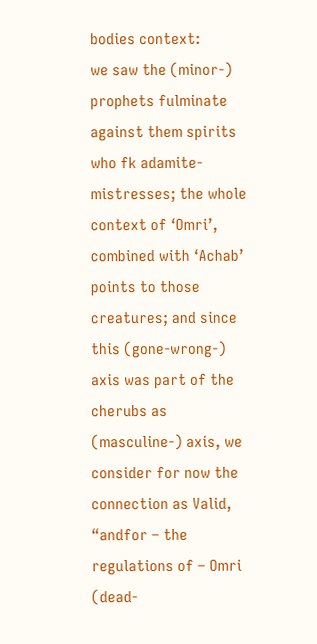bodies context:
we saw the (minor-) prophets fulminate against them spirits who fk adamite-mistresses; the whole context of ‘Omri’, combined with ‘Achab’ points to those creatures; and since this (gone-wrong-) axis was part of the cherubs as (masculine-) axis, we consider for now the connection as Valid,
“andfor – the regulations of – Omri (dead-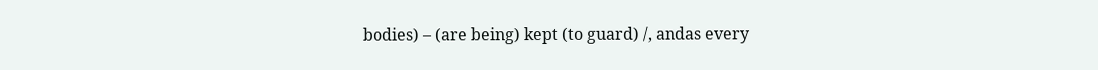bodies) – (are being) kept (to guard) /, andas every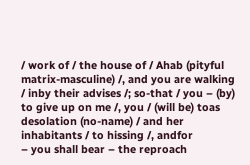/ work of / the house of / Ahab (pityful matrix-masculine) /, and you are walking / inby their advises /; so-that / you – (by) to give up on me /, you / (will be) toas desolation (no-name) / and her inhabitants / to hissing /, andfor
– you shall bear – the reproach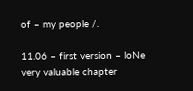of – my people /.

11.06 – first version – loNe
very valuable chapter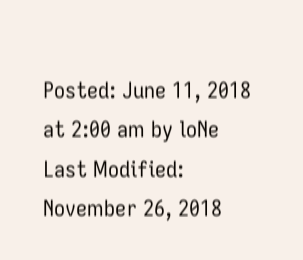Posted: June 11, 2018 at 2:00 am by loNe
Last Modified: November 26, 2018